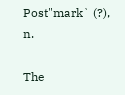Post"mark` (?), n.

The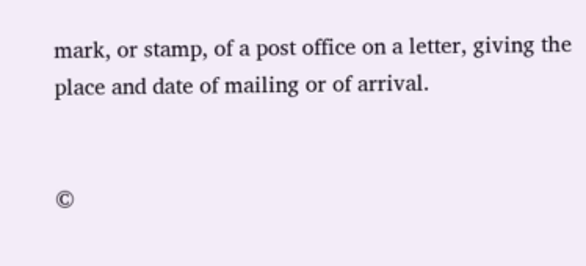mark, or stamp, of a post office on a letter, giving the place and date of mailing or of arrival.


©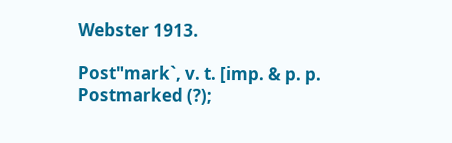Webster 1913.

Post"mark`, v. t. [imp. & p. p. Postmarked (?);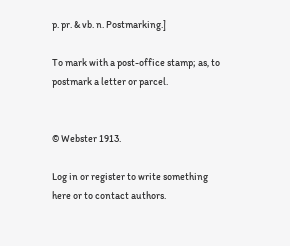p. pr. & vb. n. Postmarking.]

To mark with a post-office stamp; as, to postmark a letter or parcel.


© Webster 1913.

Log in or register to write something here or to contact authors.